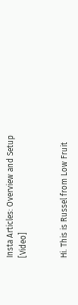Insta Articles: Overview and Setup [Video]


Hi. This is Russel from Low Fruit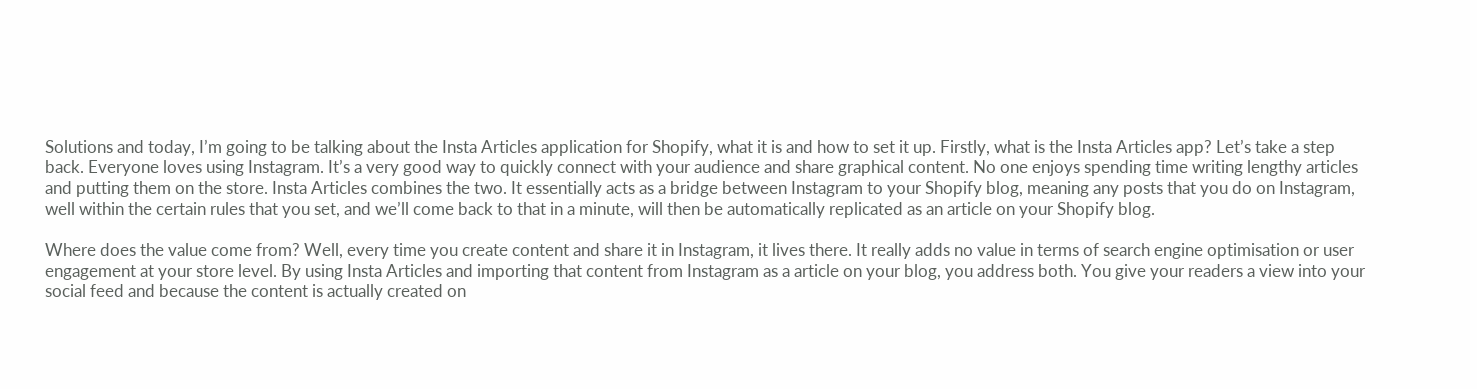Solutions and today, I’m going to be talking about the Insta Articles application for Shopify, what it is and how to set it up. Firstly, what is the Insta Articles app? Let’s take a step back. Everyone loves using Instagram. It’s a very good way to quickly connect with your audience and share graphical content. No one enjoys spending time writing lengthy articles and putting them on the store. Insta Articles combines the two. It essentially acts as a bridge between Instagram to your Shopify blog, meaning any posts that you do on Instagram, well within the certain rules that you set, and we’ll come back to that in a minute, will then be automatically replicated as an article on your Shopify blog.

Where does the value come from? Well, every time you create content and share it in Instagram, it lives there. It really adds no value in terms of search engine optimisation or user engagement at your store level. By using Insta Articles and importing that content from Instagram as a article on your blog, you address both. You give your readers a view into your social feed and because the content is actually created on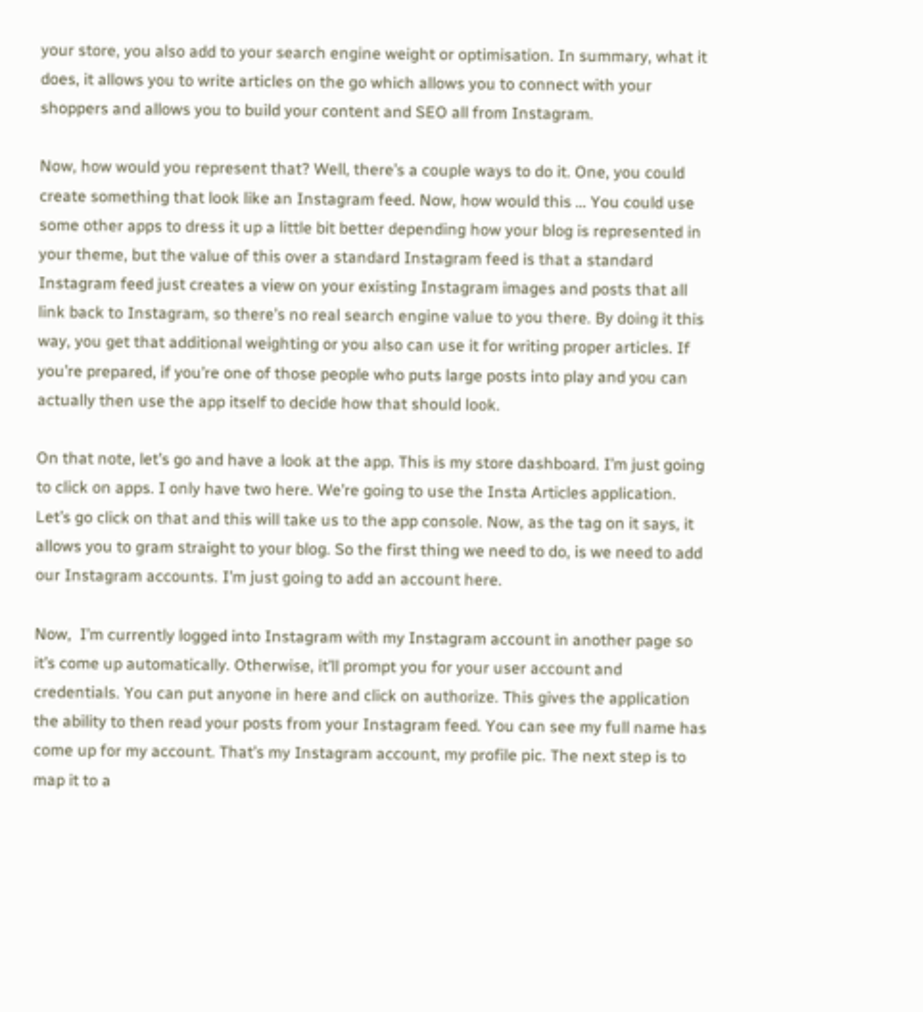your store, you also add to your search engine weight or optimisation. In summary, what it does, it allows you to write articles on the go which allows you to connect with your shoppers and allows you to build your content and SEO all from Instagram.

Now, how would you represent that? Well, there’s a couple ways to do it. One, you could create something that look like an Instagram feed. Now, how would this … You could use some other apps to dress it up a little bit better depending how your blog is represented in your theme, but the value of this over a standard Instagram feed is that a standard Instagram feed just creates a view on your existing Instagram images and posts that all link back to Instagram, so there’s no real search engine value to you there. By doing it this way, you get that additional weighting or you also can use it for writing proper articles. If you’re prepared, if you’re one of those people who puts large posts into play and you can actually then use the app itself to decide how that should look.

On that note, let’s go and have a look at the app. This is my store dashboard. I’m just going to click on apps. I only have two here. We’re going to use the Insta Articles application. Let’s go click on that and this will take us to the app console. Now, as the tag on it says, it allows you to gram straight to your blog. So the first thing we need to do, is we need to add our Instagram accounts. I’m just going to add an account here.

Now,  I’m currently logged into Instagram with my Instagram account in another page so it’s come up automatically. Otherwise, it’ll prompt you for your user account and credentials. You can put anyone in here and click on authorize. This gives the application the ability to then read your posts from your Instagram feed. You can see my full name has come up for my account. That’s my Instagram account, my profile pic. The next step is to map it to a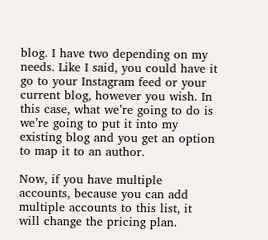blog. I have two depending on my needs. Like I said, you could have it go to your Instagram feed or your current blog, however you wish. In this case, what we’re going to do is we’re going to put it into my existing blog and you get an option to map it to an author.

Now, if you have multiple accounts, because you can add multiple accounts to this list, it will change the pricing plan.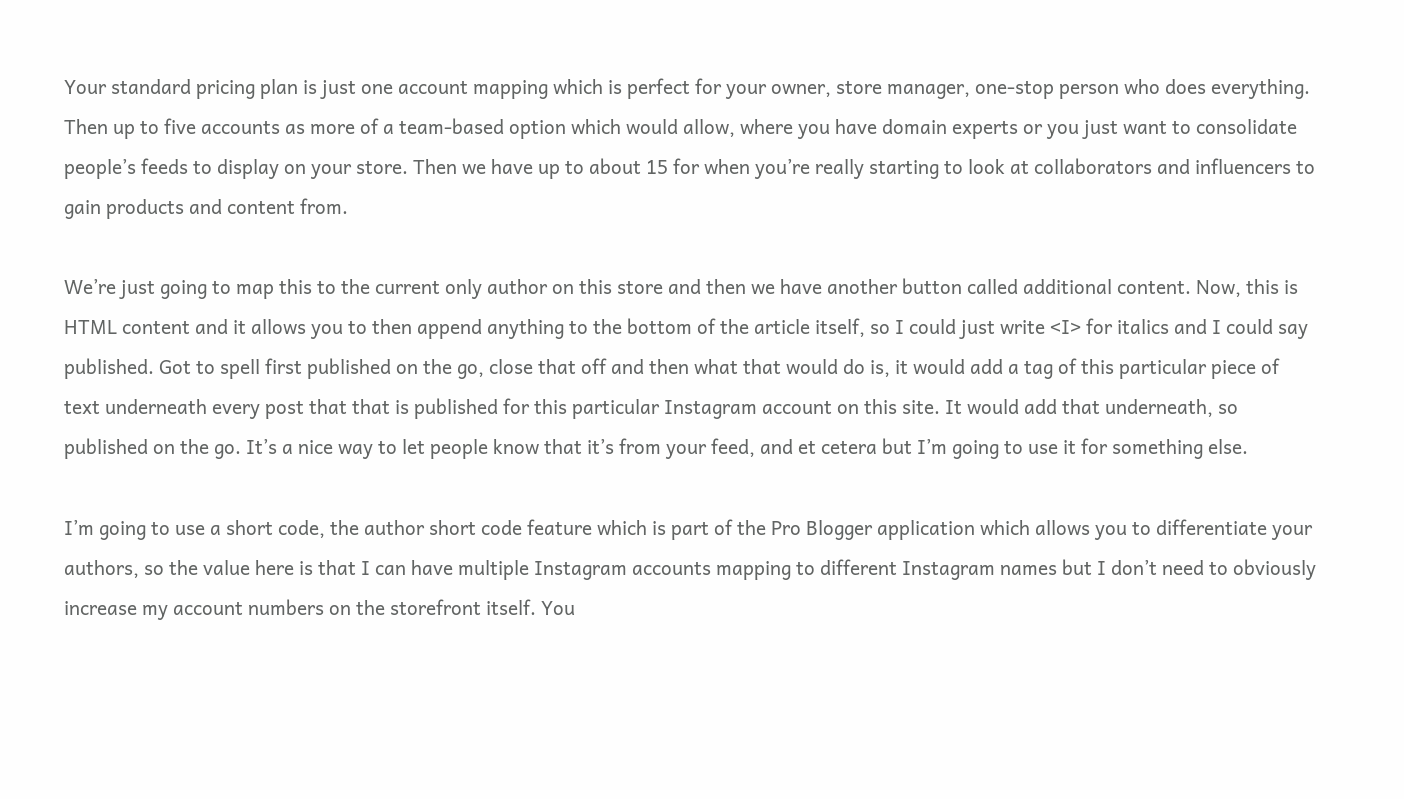Your standard pricing plan is just one account mapping which is perfect for your owner, store manager, one-stop person who does everything. Then up to five accounts as more of a team-based option which would allow, where you have domain experts or you just want to consolidate people’s feeds to display on your store. Then we have up to about 15 for when you’re really starting to look at collaborators and influencers to gain products and content from.

We’re just going to map this to the current only author on this store and then we have another button called additional content. Now, this is HTML content and it allows you to then append anything to the bottom of the article itself, so I could just write <I> for italics and I could say published. Got to spell first published on the go, close that off and then what that would do is, it would add a tag of this particular piece of text underneath every post that that is published for this particular Instagram account on this site. It would add that underneath, so published on the go. It’s a nice way to let people know that it’s from your feed, and et cetera but I’m going to use it for something else.

I’m going to use a short code, the author short code feature which is part of the Pro Blogger application which allows you to differentiate your authors, so the value here is that I can have multiple Instagram accounts mapping to different Instagram names but I don’t need to obviously increase my account numbers on the storefront itself. You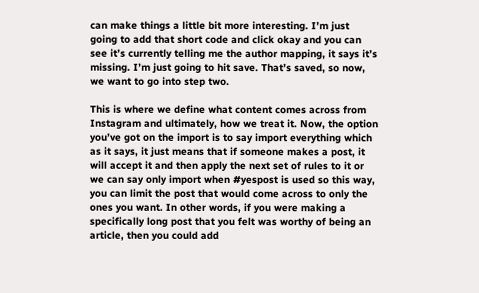can make things a little bit more interesting. I’m just going to add that short code and click okay and you can see it’s currently telling me the author mapping, it says it’s missing. I’m just going to hit save. That’s saved, so now, we want to go into step two.

This is where we define what content comes across from Instagram and ultimately, how we treat it. Now, the option you’ve got on the import is to say import everything which as it says, it just means that if someone makes a post, it will accept it and then apply the next set of rules to it or we can say only import when #yespost is used so this way, you can limit the post that would come across to only the ones you want. In other words, if you were making a specifically long post that you felt was worthy of being an article, then you could add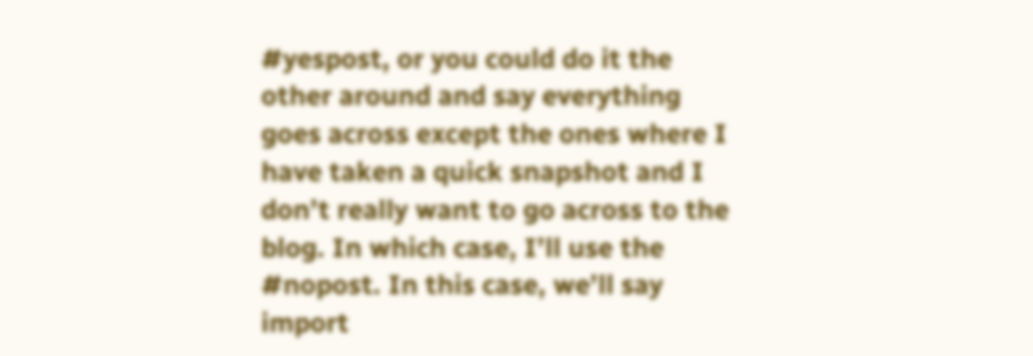#yespost, or you could do it the other around and say everything goes across except the ones where I have taken a quick snapshot and I don’t really want to go across to the blog. In which case, I’ll use the #nopost. In this case, we’ll say import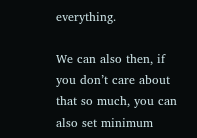everything.

We can also then, if you don’t care about that so much, you can also set minimum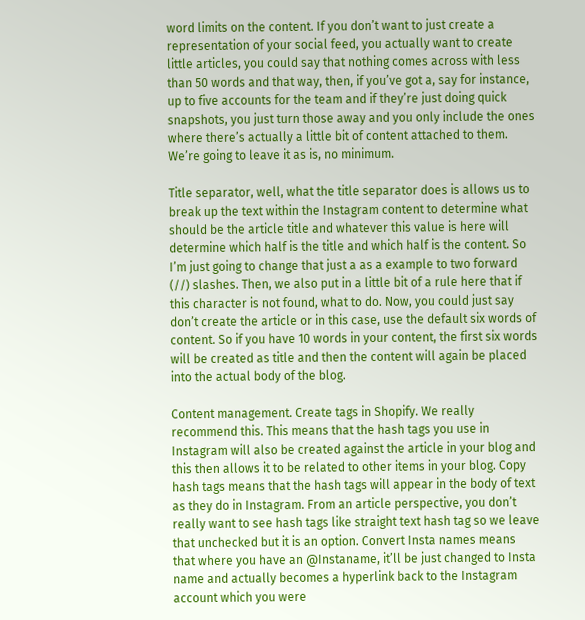word limits on the content. If you don’t want to just create a representation of your social feed, you actually want to create little articles, you could say that nothing comes across with less than 50 words and that way, then, if you’ve got a, say for instance, up to five accounts for the team and if they’re just doing quick snapshots, you just turn those away and you only include the ones where there’s actually a little bit of content attached to them. We’re going to leave it as is, no minimum.

Title separator, well, what the title separator does is allows us to break up the text within the Instagram content to determine what should be the article title and whatever this value is here will determine which half is the title and which half is the content. So I’m just going to change that just a as a example to two forward (//) slashes. Then, we also put in a little bit of a rule here that if this character is not found, what to do. Now, you could just say don’t create the article or in this case, use the default six words of content. So if you have 10 words in your content, the first six words will be created as title and then the content will again be placed into the actual body of the blog.

Content management. Create tags in Shopify. We really recommend this. This means that the hash tags you use in Instagram will also be created against the article in your blog and this then allows it to be related to other items in your blog. Copy hash tags means that the hash tags will appear in the body of text as they do in Instagram. From an article perspective, you don’t really want to see hash tags like straight text hash tag so we leave that unchecked but it is an option. Convert Insta names means that where you have an @Instaname, it’ll be just changed to Insta name and actually becomes a hyperlink back to the Instagram account which you were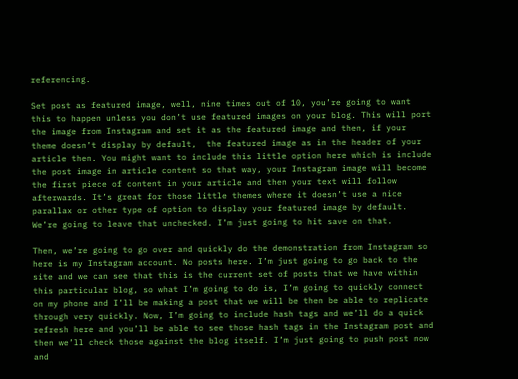referencing.

Set post as featured image, well, nine times out of 10, you’re going to want this to happen unless you don’t use featured images on your blog. This will port the image from Instagram and set it as the featured image and then, if your theme doesn’t display by default,  the featured image as in the header of your article then. You might want to include this little option here which is include the post image in article content so that way, your Instagram image will become the first piece of content in your article and then your text will follow afterwards. It’s great for those little themes where it doesn’t use a nice parallax or other type of option to display your featured image by default. We’re going to leave that unchecked. I’m just going to hit save on that.

Then, we’re going to go over and quickly do the demonstration from Instagram so here is my Instagram account. No posts here. I’m just going to go back to the site and we can see that this is the current set of posts that we have within this particular blog, so what I’m going to do is, I’m going to quickly connect on my phone and I’ll be making a post that we will be then be able to replicate through very quickly. Now, I’m going to include hash tags and we’ll do a quick refresh here and you’ll be able to see those hash tags in the Instagram post and then we’ll check those against the blog itself. I’m just going to push post now and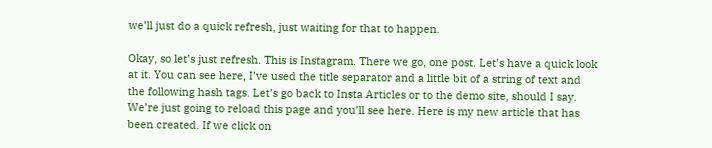we’ll just do a quick refresh, just waiting for that to happen.

Okay, so let’s just refresh. This is Instagram. There we go, one post. Let’s have a quick look at it. You can see here, I’ve used the title separator and a little bit of a string of text and the following hash tags. Let’s go back to Insta Articles or to the demo site, should I say. We’re just going to reload this page and you’ll see here. Here is my new article that has been created. If we click on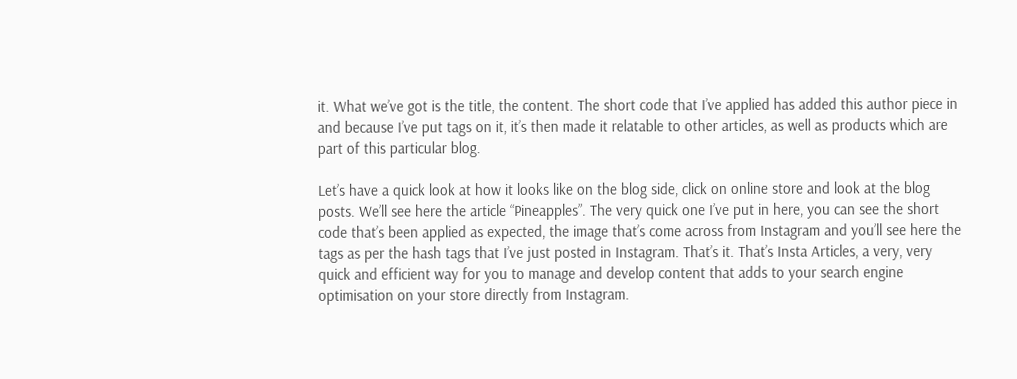it. What we’ve got is the title, the content. The short code that I’ve applied has added this author piece in and because I’ve put tags on it, it’s then made it relatable to other articles, as well as products which are part of this particular blog.

Let’s have a quick look at how it looks like on the blog side, click on online store and look at the blog posts. We’ll see here the article “Pineapples”. The very quick one I’ve put in here, you can see the short code that’s been applied as expected, the image that’s come across from Instagram and you’ll see here the tags as per the hash tags that I’ve just posted in Instagram. That’s it. That’s Insta Articles, a very, very quick and efficient way for you to manage and develop content that adds to your search engine optimisation on your store directly from Instagram.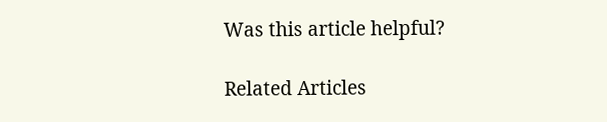Was this article helpful?

Related Articles